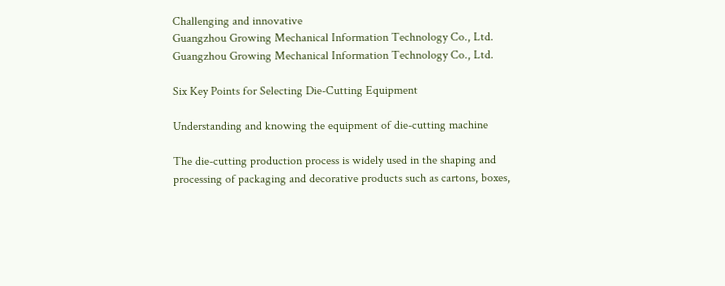Challenging and innovative
Guangzhou Growing Mechanical Information Technology Co., Ltd.
Guangzhou Growing Mechanical Information Technology Co., Ltd.

Six Key Points for Selecting Die-Cutting Equipment

Understanding and knowing the equipment of die-cutting machine

The die-cutting production process is widely used in the shaping and processing of packaging and decorative products such as cartons, boxes,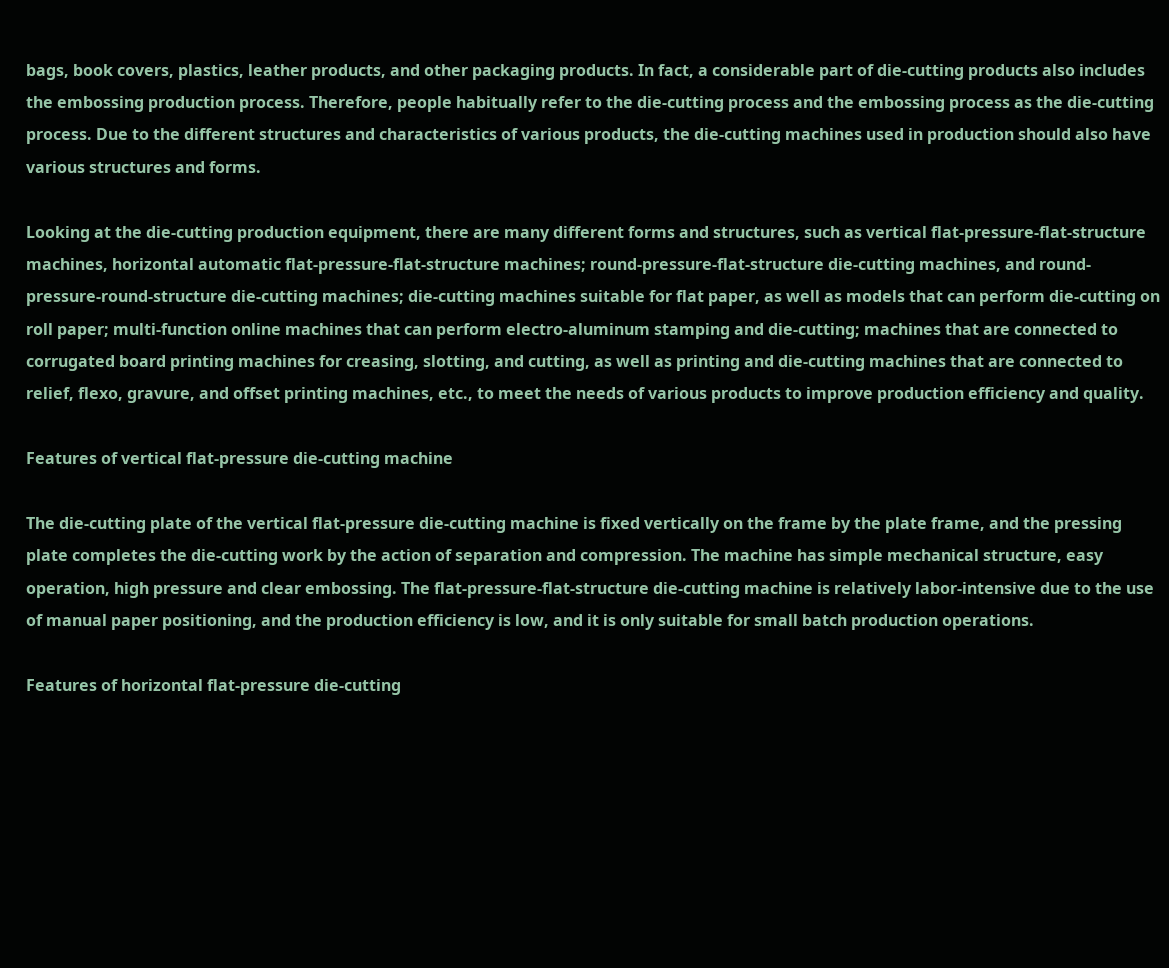bags, book covers, plastics, leather products, and other packaging products. In fact, a considerable part of die-cutting products also includes the embossing production process. Therefore, people habitually refer to the die-cutting process and the embossing process as the die-cutting process. Due to the different structures and characteristics of various products, the die-cutting machines used in production should also have various structures and forms.

Looking at the die-cutting production equipment, there are many different forms and structures, such as vertical flat-pressure-flat-structure machines, horizontal automatic flat-pressure-flat-structure machines; round-pressure-flat-structure die-cutting machines, and round-pressure-round-structure die-cutting machines; die-cutting machines suitable for flat paper, as well as models that can perform die-cutting on roll paper; multi-function online machines that can perform electro-aluminum stamping and die-cutting; machines that are connected to corrugated board printing machines for creasing, slotting, and cutting, as well as printing and die-cutting machines that are connected to relief, flexo, gravure, and offset printing machines, etc., to meet the needs of various products to improve production efficiency and quality.

Features of vertical flat-pressure die-cutting machine

The die-cutting plate of the vertical flat-pressure die-cutting machine is fixed vertically on the frame by the plate frame, and the pressing plate completes the die-cutting work by the action of separation and compression. The machine has simple mechanical structure, easy operation, high pressure and clear embossing. The flat-pressure-flat-structure die-cutting machine is relatively labor-intensive due to the use of manual paper positioning, and the production efficiency is low, and it is only suitable for small batch production operations.

Features of horizontal flat-pressure die-cutting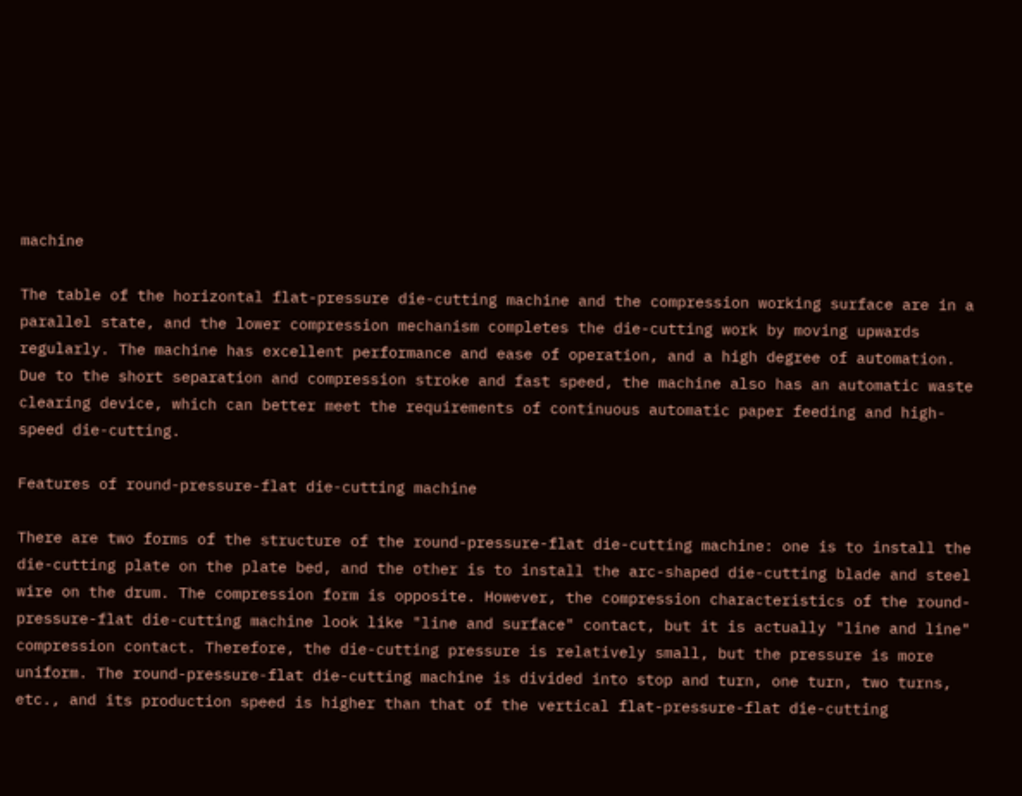machine

The table of the horizontal flat-pressure die-cutting machine and the compression working surface are in a parallel state, and the lower compression mechanism completes the die-cutting work by moving upwards regularly. The machine has excellent performance and ease of operation, and a high degree of automation. Due to the short separation and compression stroke and fast speed, the machine also has an automatic waste clearing device, which can better meet the requirements of continuous automatic paper feeding and high-speed die-cutting.

Features of round-pressure-flat die-cutting machine

There are two forms of the structure of the round-pressure-flat die-cutting machine: one is to install the die-cutting plate on the plate bed, and the other is to install the arc-shaped die-cutting blade and steel wire on the drum. The compression form is opposite. However, the compression characteristics of the round-pressure-flat die-cutting machine look like "line and surface" contact, but it is actually "line and line" compression contact. Therefore, the die-cutting pressure is relatively small, but the pressure is more uniform. The round-pressure-flat die-cutting machine is divided into stop and turn, one turn, two turns, etc., and its production speed is higher than that of the vertical flat-pressure-flat die-cutting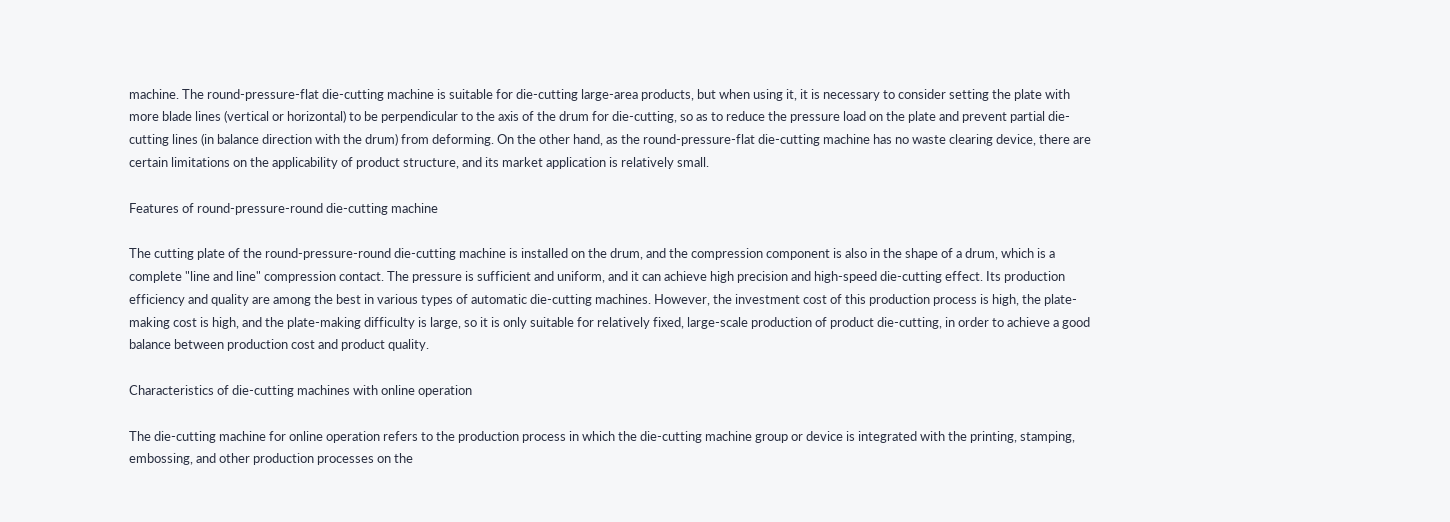machine. The round-pressure-flat die-cutting machine is suitable for die-cutting large-area products, but when using it, it is necessary to consider setting the plate with more blade lines (vertical or horizontal) to be perpendicular to the axis of the drum for die-cutting, so as to reduce the pressure load on the plate and prevent partial die-cutting lines (in balance direction with the drum) from deforming. On the other hand, as the round-pressure-flat die-cutting machine has no waste clearing device, there are certain limitations on the applicability of product structure, and its market application is relatively small.

Features of round-pressure-round die-cutting machine

The cutting plate of the round-pressure-round die-cutting machine is installed on the drum, and the compression component is also in the shape of a drum, which is a complete "line and line" compression contact. The pressure is sufficient and uniform, and it can achieve high precision and high-speed die-cutting effect. Its production efficiency and quality are among the best in various types of automatic die-cutting machines. However, the investment cost of this production process is high, the plate-making cost is high, and the plate-making difficulty is large, so it is only suitable for relatively fixed, large-scale production of product die-cutting, in order to achieve a good balance between production cost and product quality.

Characteristics of die-cutting machines with online operation

The die-cutting machine for online operation refers to the production process in which the die-cutting machine group or device is integrated with the printing, stamping, embossing, and other production processes on the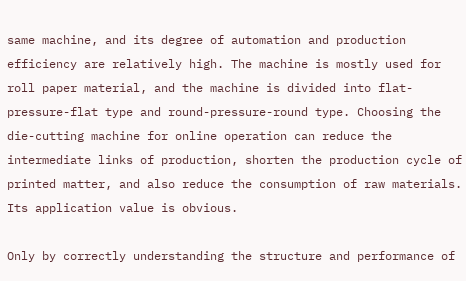same machine, and its degree of automation and production efficiency are relatively high. The machine is mostly used for roll paper material, and the machine is divided into flat-pressure-flat type and round-pressure-round type. Choosing the die-cutting machine for online operation can reduce the intermediate links of production, shorten the production cycle of printed matter, and also reduce the consumption of raw materials. Its application value is obvious.

Only by correctly understanding the structure and performance of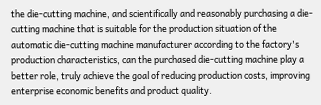the die-cutting machine, and scientifically and reasonably purchasing a die-cutting machine that is suitable for the production situation of the automatic die-cutting machine manufacturer according to the factory's production characteristics, can the purchased die-cutting machine play a better role, truly achieve the goal of reducing production costs, improving enterprise economic benefits and product quality.